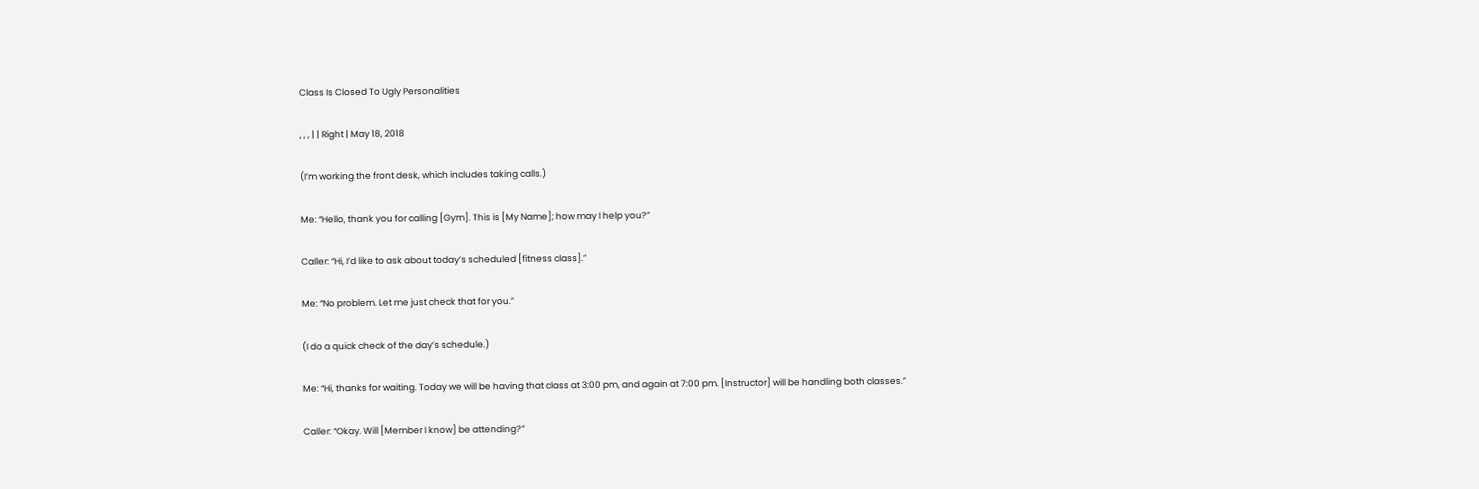Class Is Closed To Ugly Personalities

, , , | | Right | May 18, 2018

(I’m working the front desk, which includes taking calls.)

Me: “Hello, thank you for calling [Gym]. This is [My Name]; how may I help you?”

Caller: “Hi, I’d like to ask about today’s scheduled [fitness class].”

Me: “No problem. Let me just check that for you.”

(I do a quick check of the day’s schedule.)

Me: “Hi, thanks for waiting. Today we will be having that class at 3:00 pm, and again at 7:00 pm. [Instructor] will be handling both classes.”

Caller: “Okay. Will [Member I know] be attending?”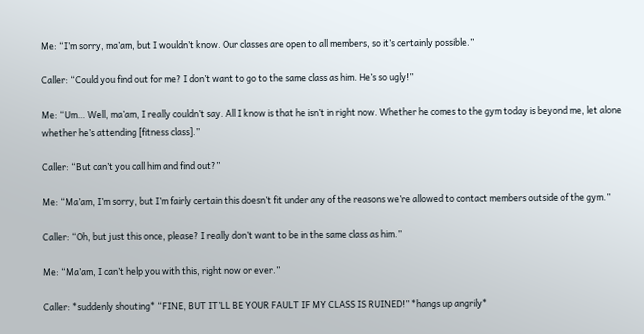Me: “I’m sorry, ma’am, but I wouldn’t know. Our classes are open to all members, so it’s certainly possible.”

Caller: “Could you find out for me? I don’t want to go to the same class as him. He’s so ugly!”

Me: “Um… Well, ma’am, I really couldn’t say. All I know is that he isn’t in right now. Whether he comes to the gym today is beyond me, let alone whether he’s attending [fitness class].”

Caller: “But can’t you call him and find out?”

Me: “Ma’am, I’m sorry, but I’m fairly certain this doesn’t fit under any of the reasons we’re allowed to contact members outside of the gym.”

Caller: “Oh, but just this once, please? I really don’t want to be in the same class as him.”

Me: “Ma’am, I can’t help you with this, right now or ever.”

Caller: *suddenly shouting* “FINE, BUT IT’LL BE YOUR FAULT IF MY CLASS IS RUINED!” *hangs up angrily*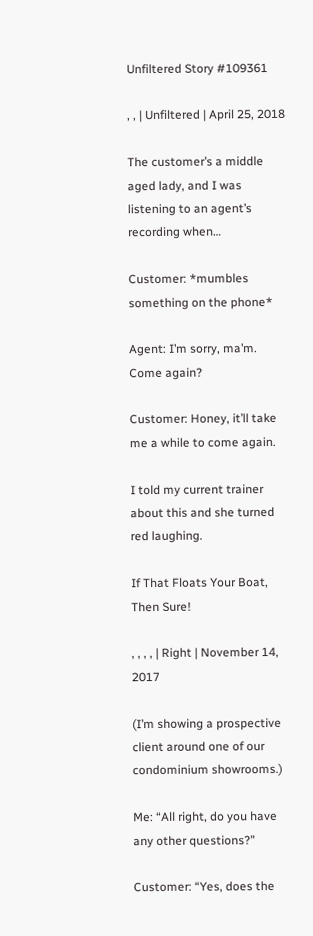Unfiltered Story #109361

, , | Unfiltered | April 25, 2018

The customer’s a middle aged lady, and I was listening to an agent’s recording when…

Customer: *mumbles something on the phone*

Agent: I’m sorry, ma’m. Come again?

Customer: Honey, it’ll take me a while to come again.

I told my current trainer about this and she turned red laughing.

If That Floats Your Boat, Then Sure!

, , , , | Right | November 14, 2017

(I’m showing a prospective client around one of our condominium showrooms.)

Me: “All right, do you have any other questions?”

Customer: “Yes, does the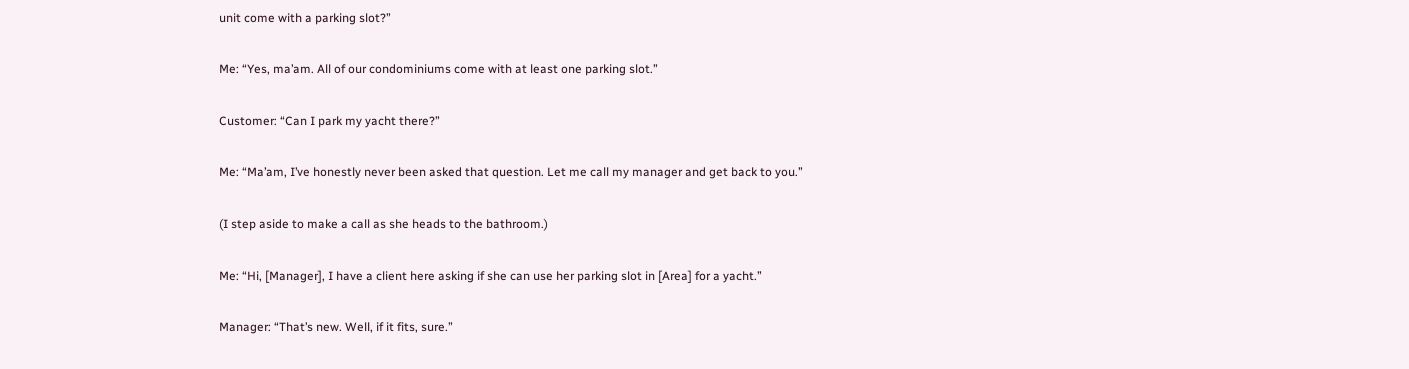unit come with a parking slot?”

Me: “Yes, ma’am. All of our condominiums come with at least one parking slot.”

Customer: “Can I park my yacht there?”

Me: “Ma’am, I’ve honestly never been asked that question. Let me call my manager and get back to you.”

(I step aside to make a call as she heads to the bathroom.)

Me: “Hi, [Manager], I have a client here asking if she can use her parking slot in [Area] for a yacht.”

Manager: “That’s new. Well, if it fits, sure.”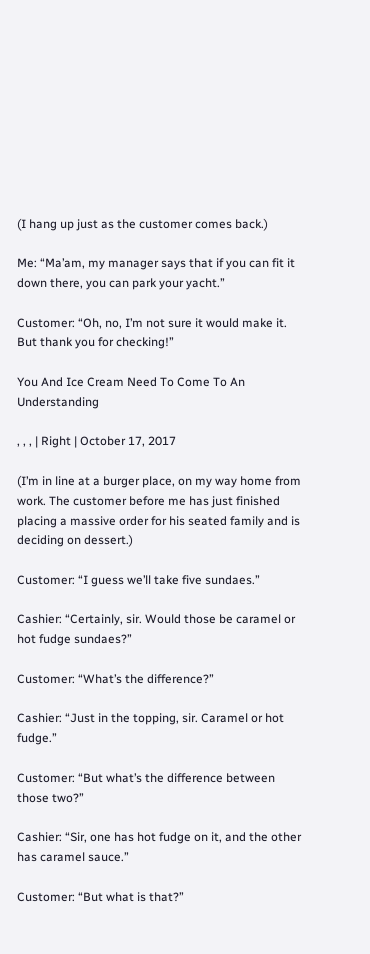(I hang up just as the customer comes back.)

Me: “Ma’am, my manager says that if you can fit it down there, you can park your yacht.”

Customer: “Oh, no, I’m not sure it would make it. But thank you for checking!”

You And Ice Cream Need To Come To An Understanding

, , , | Right | October 17, 2017

(I’m in line at a burger place, on my way home from work. The customer before me has just finished placing a massive order for his seated family and is deciding on dessert.)

Customer: “I guess we’ll take five sundaes.”

Cashier: “Certainly, sir. Would those be caramel or hot fudge sundaes?”

Customer: “What’s the difference?”

Cashier: “Just in the topping, sir. Caramel or hot fudge.”

Customer: “But what’s the difference between those two?”

Cashier: “Sir, one has hot fudge on it, and the other has caramel sauce.”

Customer: “But what is that?”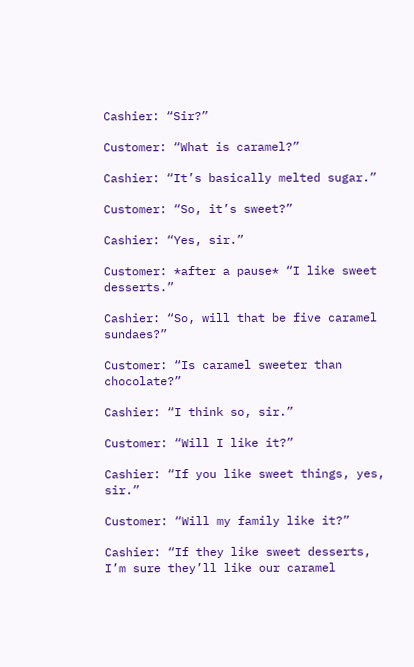Cashier: “Sir?”

Customer: “What is caramel?”

Cashier: “It’s basically melted sugar.”

Customer: “So, it’s sweet?”

Cashier: “Yes, sir.”

Customer: *after a pause* “I like sweet desserts.”

Cashier: “So, will that be five caramel sundaes?”

Customer: “Is caramel sweeter than chocolate?”

Cashier: “I think so, sir.”

Customer: “Will I like it?”

Cashier: “If you like sweet things, yes, sir.”

Customer: “Will my family like it?”

Cashier: “If they like sweet desserts, I’m sure they’ll like our caramel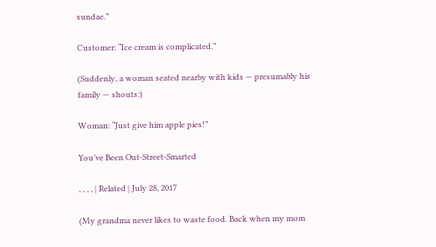sundae.”

Customer: “Ice cream is complicated.”

(Suddenly, a woman seated nearby with kids — presumably his family — shouts:)

Woman: “Just give him apple pies!”

You’ve Been Out-Street-Smarted

, , , , | Related | July 28, 2017

(My grandma never likes to waste food. Back when my mom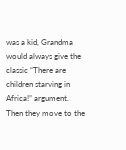was a kid, Grandma would always give the classic “There are children starving in Africa!” argument. Then they move to the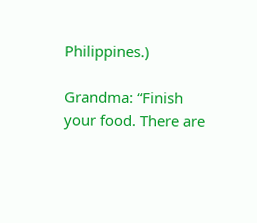Philippines.)

Grandma: “Finish your food. There are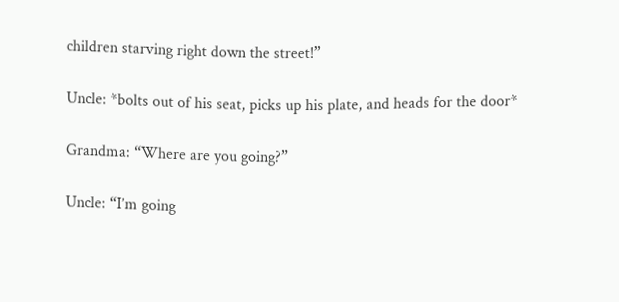children starving right down the street!”

Uncle: *bolts out of his seat, picks up his plate, and heads for the door*

Grandma: “Where are you going?”

Uncle: “I’m going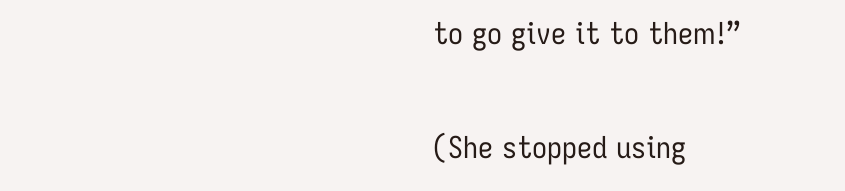to go give it to them!”

(She stopped using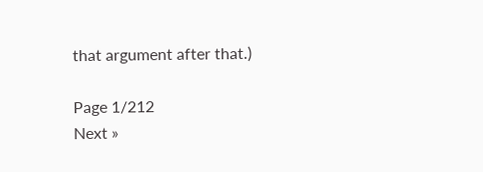that argument after that.)

Page 1/212
Next »